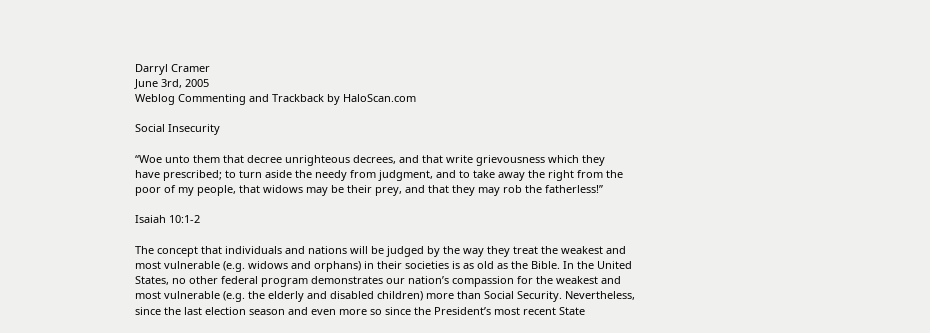Darryl Cramer
June 3rd, 2005
Weblog Commenting and Trackback by HaloScan.com

Social Insecurity

“Woe unto them that decree unrighteous decrees, and that write grievousness which they
have prescribed; to turn aside the needy from judgment, and to take away the right from the
poor of my people, that widows may be their prey, and that they may rob the fatherless!”

Isaiah 10:1-2

The concept that individuals and nations will be judged by the way they treat the weakest and
most vulnerable (e.g. widows and orphans) in their societies is as old as the Bible. In the United
States, no other federal program demonstrates our nation’s compassion for the weakest and
most vulnerable (e.g. the elderly and disabled children) more than Social Security. Nevertheless,
since the last election season and even more so since the President’s most recent State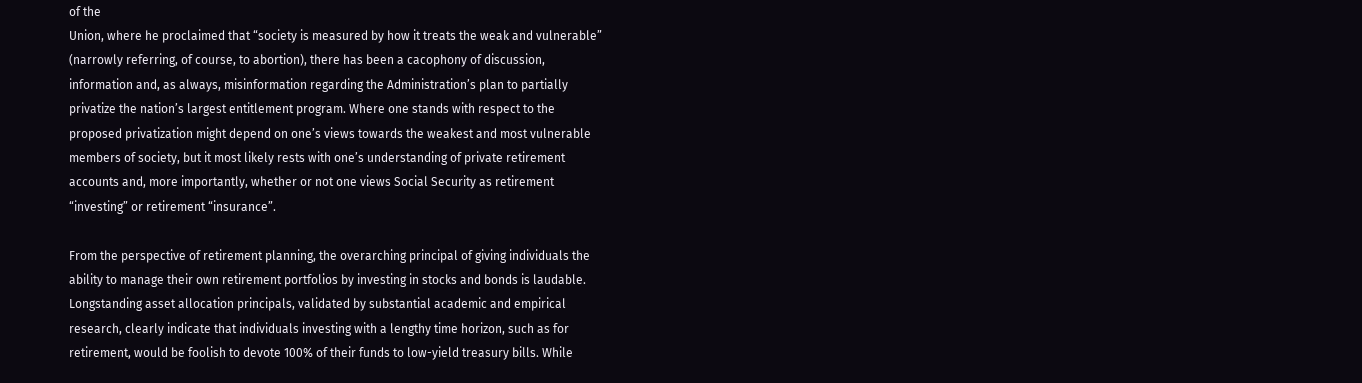of the
Union, where he proclaimed that “society is measured by how it treats the weak and vulnerable”
(narrowly referring, of course, to abortion), there has been a cacophony of discussion,
information and, as always, misinformation regarding the Administration’s plan to partially
privatize the nation’s largest entitlement program. Where one stands with respect to the
proposed privatization might depend on one’s views towards the weakest and most vulnerable
members of society, but it most likely rests with one’s understanding of private retirement
accounts and, more importantly, whether or not one views Social Security as retirement
“investing” or retirement “insurance”.

From the perspective of retirement planning, the overarching principal of giving individuals the
ability to manage their own retirement portfolios by investing in stocks and bonds is laudable.
Longstanding asset allocation principals, validated by substantial academic and empirical
research, clearly indicate that individuals investing with a lengthy time horizon, such as for
retirement, would be foolish to devote 100% of their funds to low-yield treasury bills. While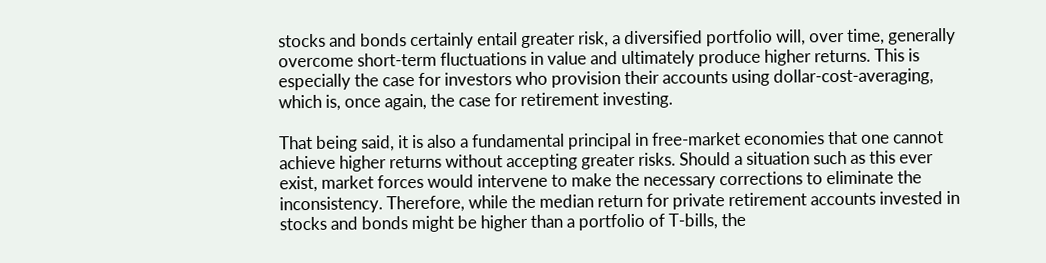stocks and bonds certainly entail greater risk, a diversified portfolio will, over time, generally
overcome short-term fluctuations in value and ultimately produce higher returns. This is
especially the case for investors who provision their accounts using dollar-cost-averaging,
which is, once again, the case for retirement investing.

That being said, it is also a fundamental principal in free-market economies that one cannot
achieve higher returns without accepting greater risks. Should a situation such as this ever
exist, market forces would intervene to make the necessary corrections to eliminate the
inconsistency. Therefore, while the median return for private retirement accounts invested in
stocks and bonds might be higher than a portfolio of T-bills, the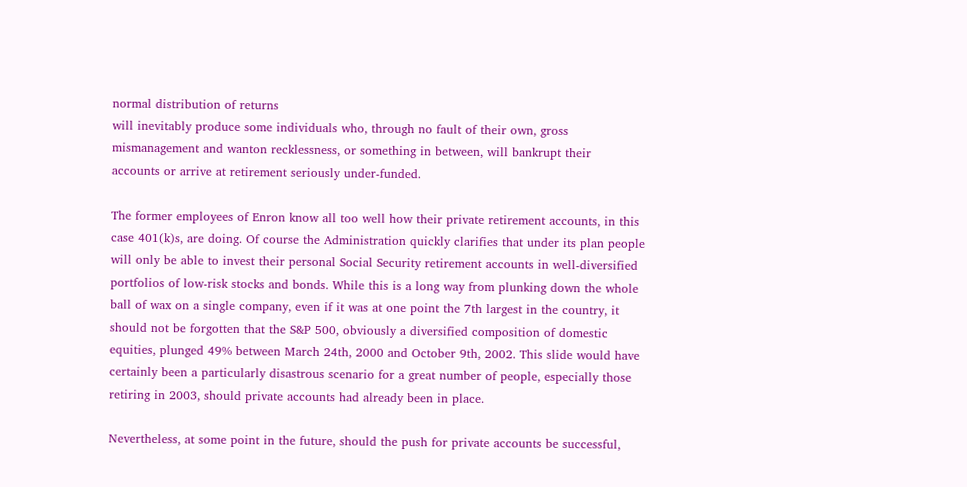normal distribution of returns
will inevitably produce some individuals who, through no fault of their own, gross
mismanagement and wanton recklessness, or something in between, will bankrupt their
accounts or arrive at retirement seriously under-funded.

The former employees of Enron know all too well how their private retirement accounts, in this
case 401(k)s, are doing. Of course the Administration quickly clarifies that under its plan people
will only be able to invest their personal Social Security retirement accounts in well-diversified
portfolios of low-risk stocks and bonds. While this is a long way from plunking down the whole
ball of wax on a single company, even if it was at one point the 7th largest in the country, it
should not be forgotten that the S&P 500, obviously a diversified composition of domestic
equities, plunged 49% between March 24th, 2000 and October 9th, 2002. This slide would have
certainly been a particularly disastrous scenario for a great number of people, especially those
retiring in 2003, should private accounts had already been in place.

Nevertheless, at some point in the future, should the push for private accounts be successful,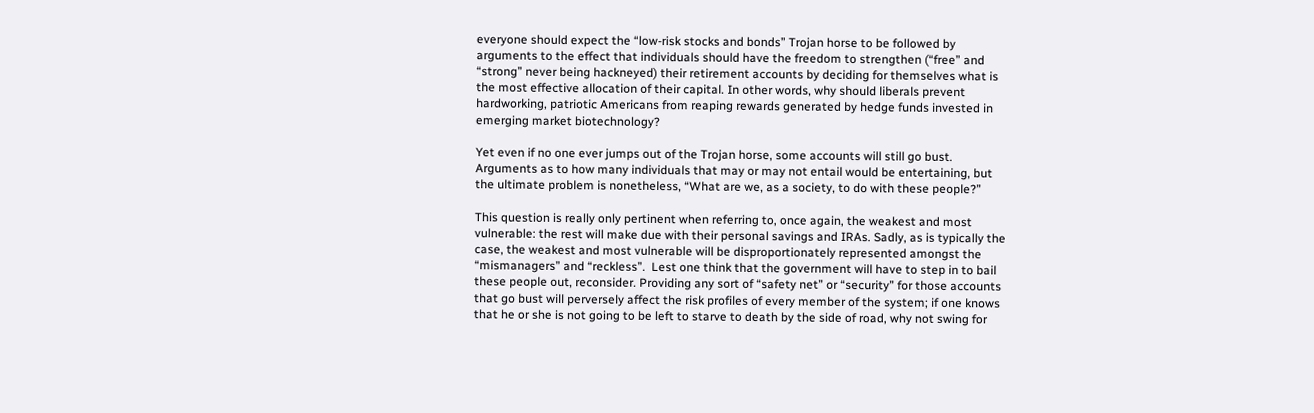everyone should expect the “low-risk stocks and bonds” Trojan horse to be followed by
arguments to the effect that individuals should have the freedom to strengthen (“free” and
“strong” never being hackneyed) their retirement accounts by deciding for themselves what is
the most effective allocation of their capital. In other words, why should liberals prevent
hardworking, patriotic Americans from reaping rewards generated by hedge funds invested in
emerging market biotechnology?

Yet even if no one ever jumps out of the Trojan horse, some accounts will still go bust.
Arguments as to how many individuals that may or may not entail would be entertaining, but
the ultimate problem is nonetheless, “What are we, as a society, to do with these people?”

This question is really only pertinent when referring to, once again, the weakest and most
vulnerable: the rest will make due with their personal savings and IRAs. Sadly, as is typically the
case, the weakest and most vulnerable will be disproportionately represented amongst the
“mismanagers” and “reckless”.  Lest one think that the government will have to step in to bail
these people out, reconsider. Providing any sort of “safety net” or “security” for those accounts
that go bust will perversely affect the risk profiles of every member of the system; if one knows
that he or she is not going to be left to starve to death by the side of road, why not swing for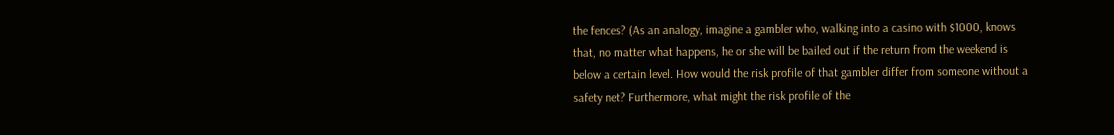the fences? (As an analogy, imagine a gambler who, walking into a casino with $1000, knows
that, no matter what happens, he or she will be bailed out if the return from the weekend is
below a certain level. How would the risk profile of that gambler differ from someone without a
safety net? Furthermore, what might the risk profile of the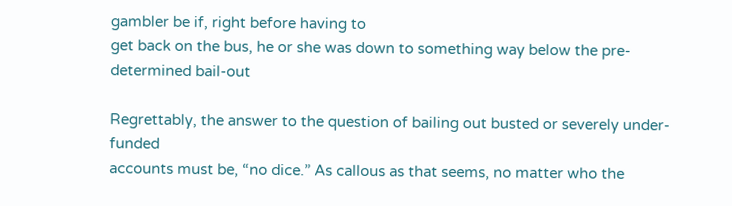gambler be if, right before having to
get back on the bus, he or she was down to something way below the pre-determined bail-out

Regrettably, the answer to the question of bailing out busted or severely under-funded
accounts must be, “no dice.” As callous as that seems, no matter who the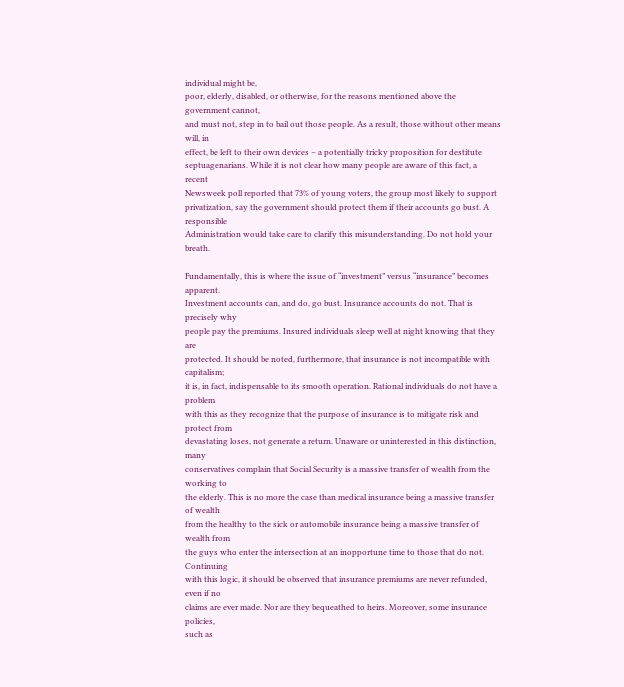individual might be,
poor, elderly, disabled, or otherwise, for the reasons mentioned above the government cannot,
and must not, step in to bail out those people. As a result, those without other means will, in
effect, be left to their own devices – a potentially tricky proposition for destitute
septuagenarians. While it is not clear how many people are aware of this fact, a recent
Newsweek poll reported that 73% of young voters, the group most likely to support
privatization, say the government should protect them if their accounts go bust. A responsible
Administration would take care to clarify this misunderstanding. Do not hold your breath.

Fundamentally, this is where the issue of “investment” versus “insurance” becomes apparent.
Investment accounts can, and do, go bust. Insurance accounts do not. That is precisely why
people pay the premiums. Insured individuals sleep well at night knowing that they are
protected. It should be noted, furthermore, that insurance is not incompatible with capitalism;
it is, in fact, indispensable to its smooth operation. Rational individuals do not have a problem
with this as they recognize that the purpose of insurance is to mitigate risk and protect from
devastating loses, not generate a return. Unaware or uninterested in this distinction, many
conservatives complain that Social Security is a massive transfer of wealth from the working to
the elderly. This is no more the case than medical insurance being a massive transfer of wealth
from the healthy to the sick or automobile insurance being a massive transfer of wealth from
the guys who enter the intersection at an inopportune time to those that do not. Continuing
with this logic, it should be observed that insurance premiums are never refunded, even if no
claims are ever made. Nor are they bequeathed to heirs. Moreover, some insurance policies,
such as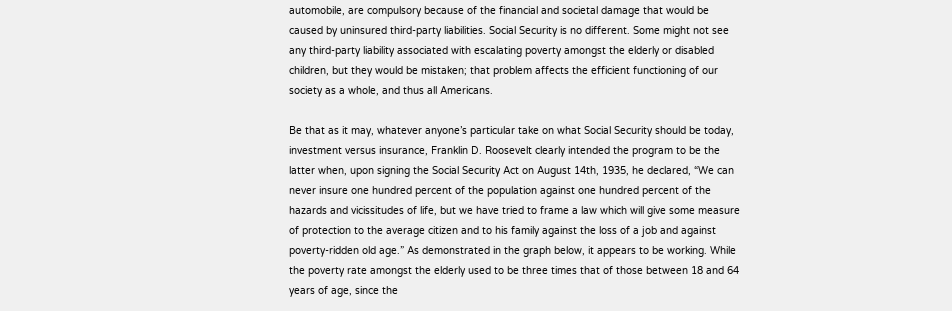automobile, are compulsory because of the financial and societal damage that would be
caused by uninsured third-party liabilities. Social Security is no different. Some might not see
any third-party liability associated with escalating poverty amongst the elderly or disabled
children, but they would be mistaken; that problem affects the efficient functioning of our
society as a whole, and thus all Americans.

Be that as it may, whatever anyone’s particular take on what Social Security should be today,
investment versus insurance, Franklin D. Roosevelt clearly intended the program to be the
latter when, upon signing the Social Security Act on August 14th, 1935, he declared, “We can
never insure one hundred percent of the population against one hundred percent of the
hazards and vicissitudes of life, but we have tried to frame a law which will give some measure
of protection to the average citizen and to his family against the loss of a job and against
poverty-ridden old age.” As demonstrated in the graph below, it appears to be working. While
the poverty rate amongst the elderly used to be three times that of those between 18 and 64
years of age, since the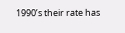1990’s their rate has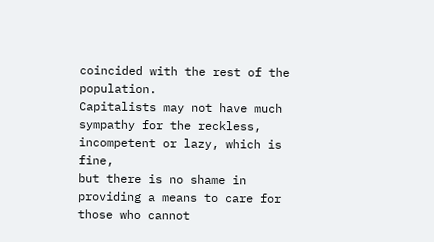coincided with the rest of the population.
Capitalists may not have much sympathy for the reckless, incompetent or lazy, which is fine,
but there is no shame in providing a means to care for those who cannot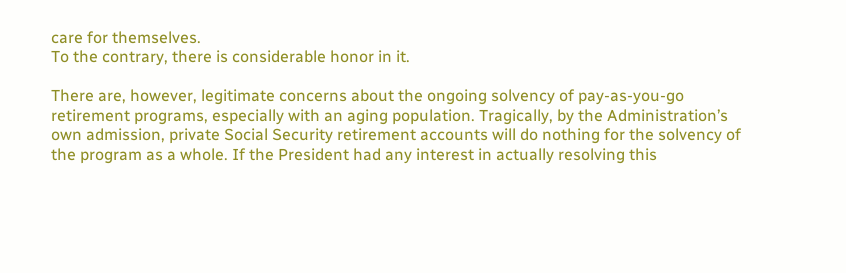care for themselves.
To the contrary, there is considerable honor in it.

There are, however, legitimate concerns about the ongoing solvency of pay-as-you-go
retirement programs, especially with an aging population. Tragically, by the Administration’s
own admission, private Social Security retirement accounts will do nothing for the solvency of
the program as a whole. If the President had any interest in actually resolving this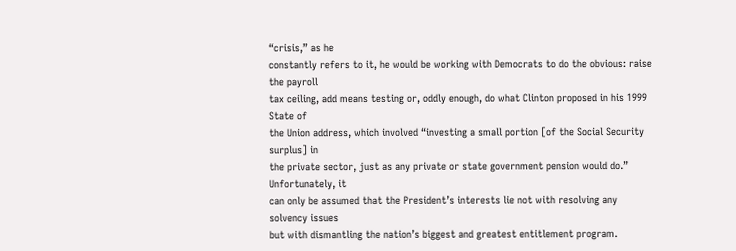“crisis,” as he
constantly refers to it, he would be working with Democrats to do the obvious: raise the payroll
tax ceiling, add means testing or, oddly enough, do what Clinton proposed in his 1999 State of
the Union address, which involved “investing a small portion [of the Social Security surplus] in
the private sector, just as any private or state government pension would do.” Unfortunately, it
can only be assumed that the President’s interests lie not with resolving any solvency issues
but with dismantling the nation’s biggest and greatest entitlement program.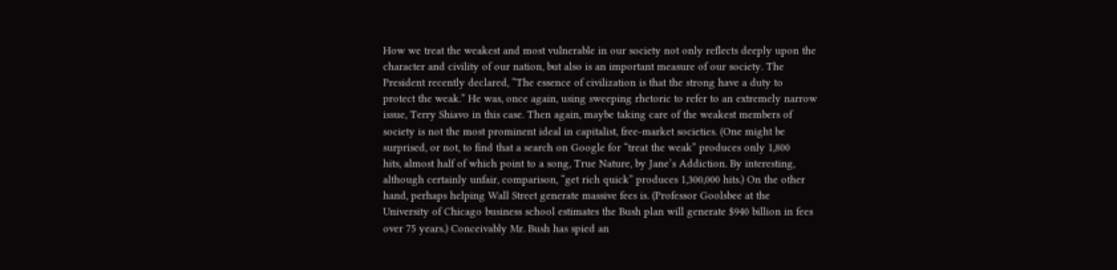How we treat the weakest and most vulnerable in our society not only reflects deeply upon the
character and civility of our nation, but also is an important measure of our society. The
President recently declared, “The essence of civilization is that the strong have a duty to
protect the weak.” He was, once again, using sweeping rhetoric to refer to an extremely narrow
issue, Terry Shiavo in this case. Then again, maybe taking care of the weakest members of
society is not the most prominent ideal in capitalist, free-market societies. (One might be
surprised, or not, to find that a search on Google for “treat the weak” produces only 1,800
hits, almost half of which point to a song, True Nature, by Jane’s Addiction. By interesting,
although certainly unfair, comparison, “get rich quick” produces 1,300,000 hits.) On the other
hand, perhaps helping Wall Street generate massive fees is. (Professor Goolsbee at the
University of Chicago business school estimates the Bush plan will generate $940 billion in fees
over 75 years.) Conceivably Mr. Bush has spied an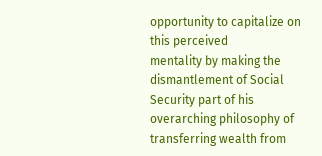opportunity to capitalize on this perceived
mentality by making the dismantlement of Social Security part of his overarching philosophy of
transferring wealth from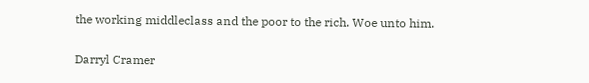the working middleclass and the poor to the rich. Woe unto him.

Darryl Cramer